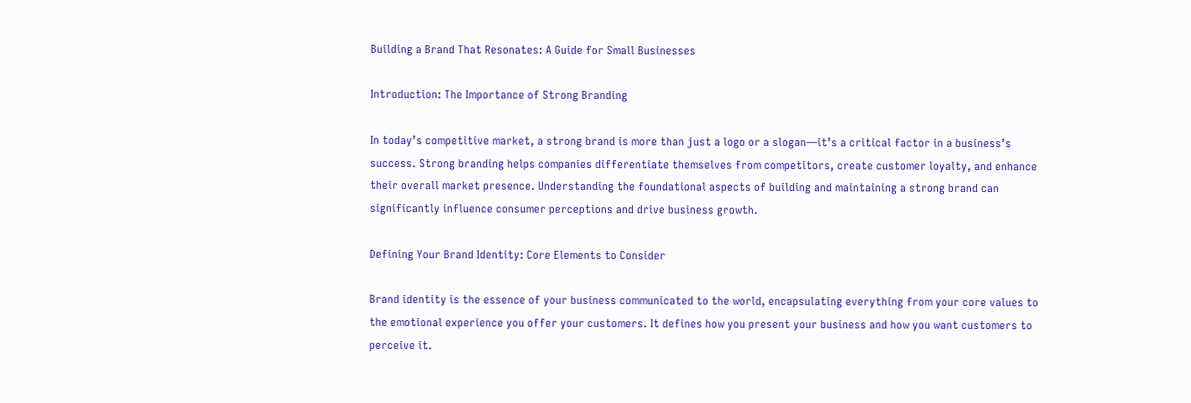Building a Brand That Resonates: A Guide for Small Businesses

Introduction: The Importance of Strong Branding

In today’s competitive market, a strong brand is more than just a logo or a slogan—it’s a critical factor in a business’s success. Strong branding helps companies differentiate themselves from competitors, create customer loyalty, and enhance their overall market presence. Understanding the foundational aspects of building and maintaining a strong brand can significantly influence consumer perceptions and drive business growth.

Defining Your Brand Identity: Core Elements to Consider

Brand identity is the essence of your business communicated to the world, encapsulating everything from your core values to the emotional experience you offer your customers. It defines how you present your business and how you want customers to perceive it.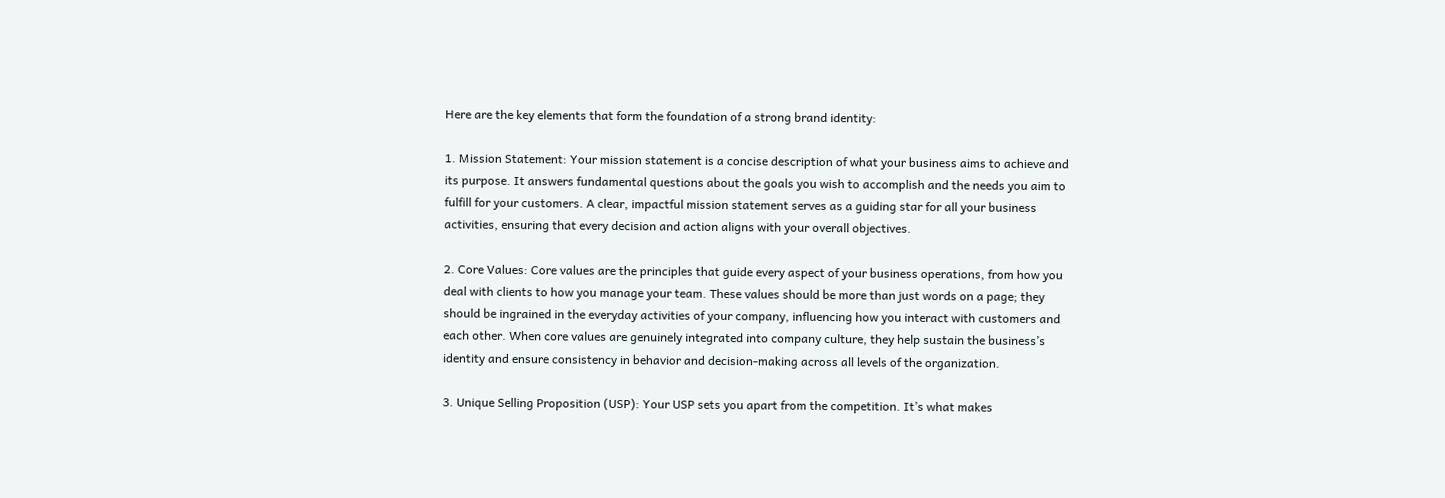Here are the key elements that form the foundation of a strong brand identity:

1. Mission Statement: Your mission statement is a concise description of what your business aims to achieve and its purpose. It answers fundamental questions about the goals you wish to accomplish and the needs you aim to fulfill for your customers. A clear, impactful mission statement serves as a guiding star for all your business activities, ensuring that every decision and action aligns with your overall objectives.

2. Core Values: Core values are the principles that guide every aspect of your business operations, from how you deal with clients to how you manage your team. These values should be more than just words on a page; they should be ingrained in the everyday activities of your company, influencing how you interact with customers and each other. When core values are genuinely integrated into company culture, they help sustain the business’s identity and ensure consistency in behavior and decision-making across all levels of the organization.

3. Unique Selling Proposition (USP): Your USP sets you apart from the competition. It’s what makes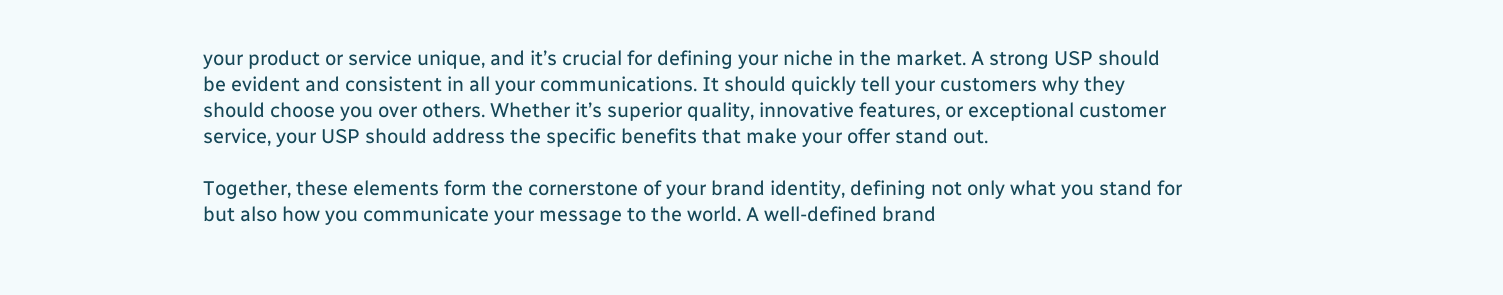your product or service unique, and it’s crucial for defining your niche in the market. A strong USP should be evident and consistent in all your communications. It should quickly tell your customers why they should choose you over others. Whether it’s superior quality, innovative features, or exceptional customer service, your USP should address the specific benefits that make your offer stand out.

Together, these elements form the cornerstone of your brand identity, defining not only what you stand for but also how you communicate your message to the world. A well-defined brand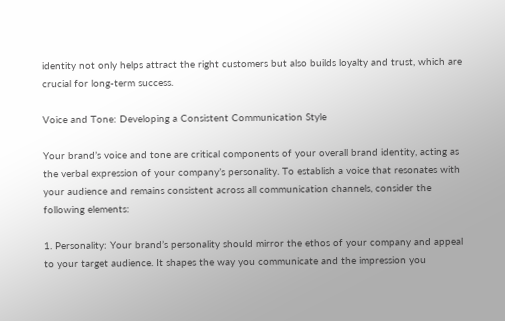identity not only helps attract the right customers but also builds loyalty and trust, which are crucial for long-term success.

Voice and Tone: Developing a Consistent Communication Style

Your brand’s voice and tone are critical components of your overall brand identity, acting as the verbal expression of your company’s personality. To establish a voice that resonates with your audience and remains consistent across all communication channels, consider the following elements:

1. Personality: Your brand’s personality should mirror the ethos of your company and appeal to your target audience. It shapes the way you communicate and the impression you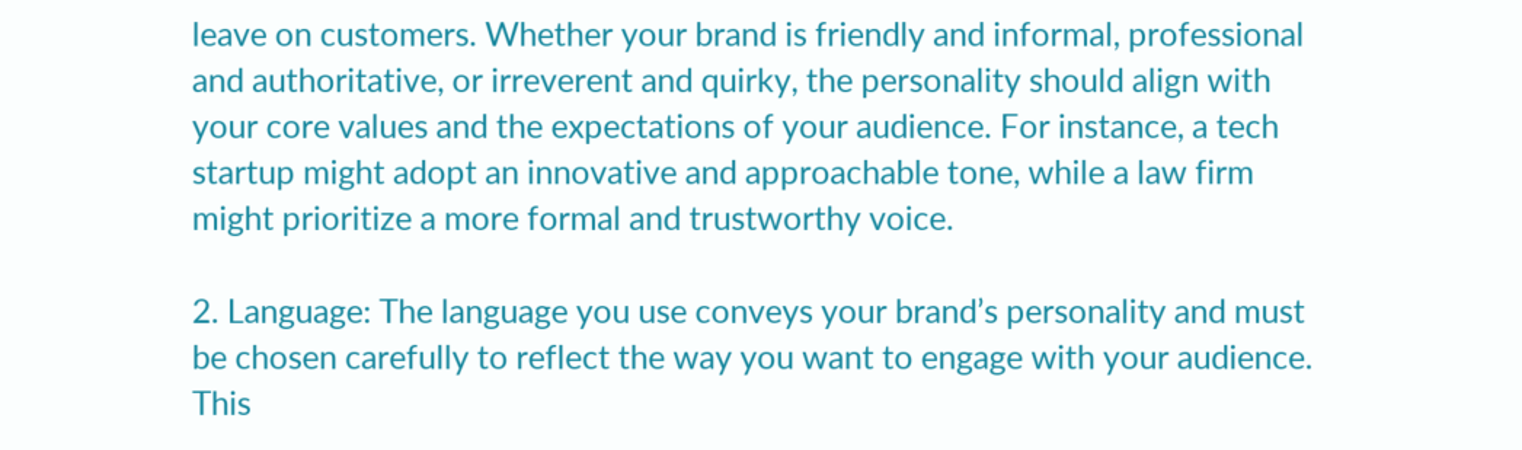leave on customers. Whether your brand is friendly and informal, professional and authoritative, or irreverent and quirky, the personality should align with your core values and the expectations of your audience. For instance, a tech startup might adopt an innovative and approachable tone, while a law firm might prioritize a more formal and trustworthy voice.

2. Language: The language you use conveys your brand’s personality and must be chosen carefully to reflect the way you want to engage with your audience. This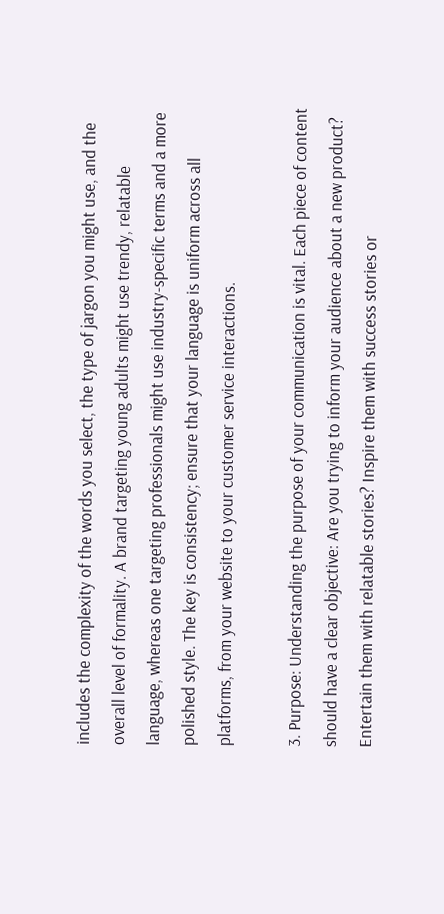includes the complexity of the words you select, the type of jargon you might use, and the overall level of formality. A brand targeting young adults might use trendy, relatable language, whereas one targeting professionals might use industry-specific terms and a more polished style. The key is consistency; ensure that your language is uniform across all platforms, from your website to your customer service interactions.

3. Purpose: Understanding the purpose of your communication is vital. Each piece of content should have a clear objective: Are you trying to inform your audience about a new product? Entertain them with relatable stories? Inspire them with success stories or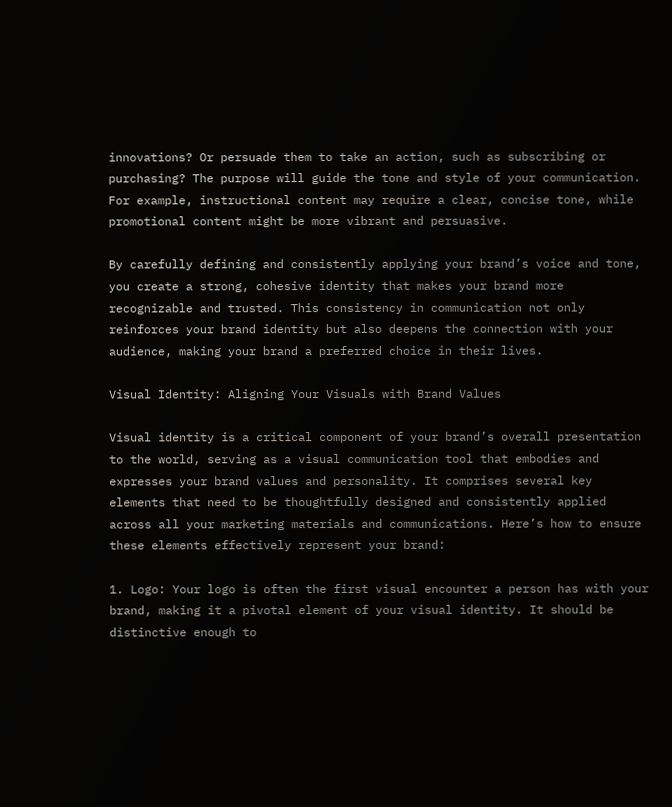innovations? Or persuade them to take an action, such as subscribing or purchasing? The purpose will guide the tone and style of your communication. For example, instructional content may require a clear, concise tone, while promotional content might be more vibrant and persuasive.

By carefully defining and consistently applying your brand’s voice and tone, you create a strong, cohesive identity that makes your brand more recognizable and trusted. This consistency in communication not only reinforces your brand identity but also deepens the connection with your audience, making your brand a preferred choice in their lives.

Visual Identity: Aligning Your Visuals with Brand Values

Visual identity is a critical component of your brand’s overall presentation to the world, serving as a visual communication tool that embodies and expresses your brand values and personality. It comprises several key elements that need to be thoughtfully designed and consistently applied across all your marketing materials and communications. Here’s how to ensure these elements effectively represent your brand:

1. Logo: Your logo is often the first visual encounter a person has with your brand, making it a pivotal element of your visual identity. It should be distinctive enough to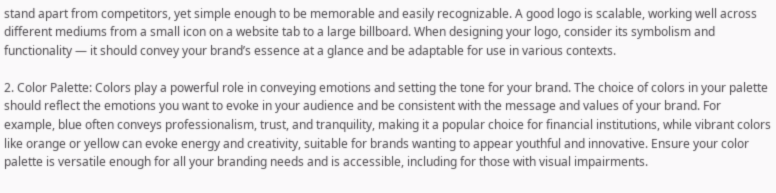stand apart from competitors, yet simple enough to be memorable and easily recognizable. A good logo is scalable, working well across different mediums from a small icon on a website tab to a large billboard. When designing your logo, consider its symbolism and functionality — it should convey your brand’s essence at a glance and be adaptable for use in various contexts.

2. Color Palette: Colors play a powerful role in conveying emotions and setting the tone for your brand. The choice of colors in your palette should reflect the emotions you want to evoke in your audience and be consistent with the message and values of your brand. For example, blue often conveys professionalism, trust, and tranquility, making it a popular choice for financial institutions, while vibrant colors like orange or yellow can evoke energy and creativity, suitable for brands wanting to appear youthful and innovative. Ensure your color palette is versatile enough for all your branding needs and is accessible, including for those with visual impairments.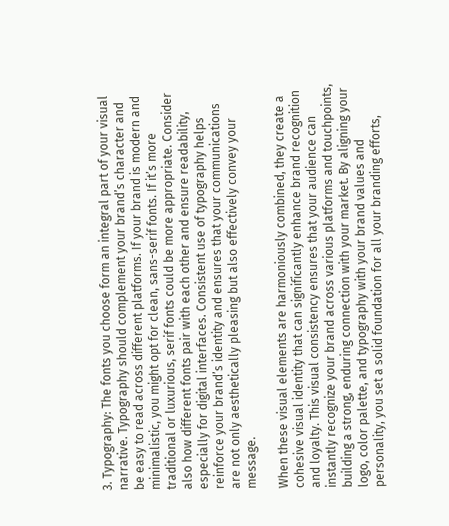3. Typography: The fonts you choose form an integral part of your visual narrative. Typography should complement your brand’s character and be easy to read across different platforms. If your brand is modern and minimalistic, you might opt for clean, sans-serif fonts. If it’s more traditional or luxurious, serif fonts could be more appropriate. Consider also how different fonts pair with each other and ensure readability, especially for digital interfaces. Consistent use of typography helps reinforce your brand’s identity and ensures that your communications are not only aesthetically pleasing but also effectively convey your message.

When these visual elements are harmoniously combined, they create a cohesive visual identity that can significantly enhance brand recognition and loyalty. This visual consistency ensures that your audience can instantly recognize your brand across various platforms and touchpoints, building a strong, enduring connection with your market. By aligning your logo, color palette, and typography with your brand values and personality, you set a solid foundation for all your branding efforts,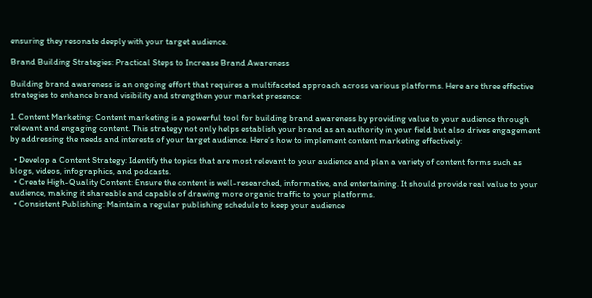ensuring they resonate deeply with your target audience.

Brand Building Strategies: Practical Steps to Increase Brand Awareness

Building brand awareness is an ongoing effort that requires a multifaceted approach across various platforms. Here are three effective strategies to enhance brand visibility and strengthen your market presence:

1. Content Marketing: Content marketing is a powerful tool for building brand awareness by providing value to your audience through relevant and engaging content. This strategy not only helps establish your brand as an authority in your field but also drives engagement by addressing the needs and interests of your target audience. Here’s how to implement content marketing effectively:

  • Develop a Content Strategy: Identify the topics that are most relevant to your audience and plan a variety of content forms such as blogs, videos, infographics, and podcasts.
  • Create High-Quality Content: Ensure the content is well-researched, informative, and entertaining. It should provide real value to your audience, making it shareable and capable of drawing more organic traffic to your platforms.
  • Consistent Publishing: Maintain a regular publishing schedule to keep your audience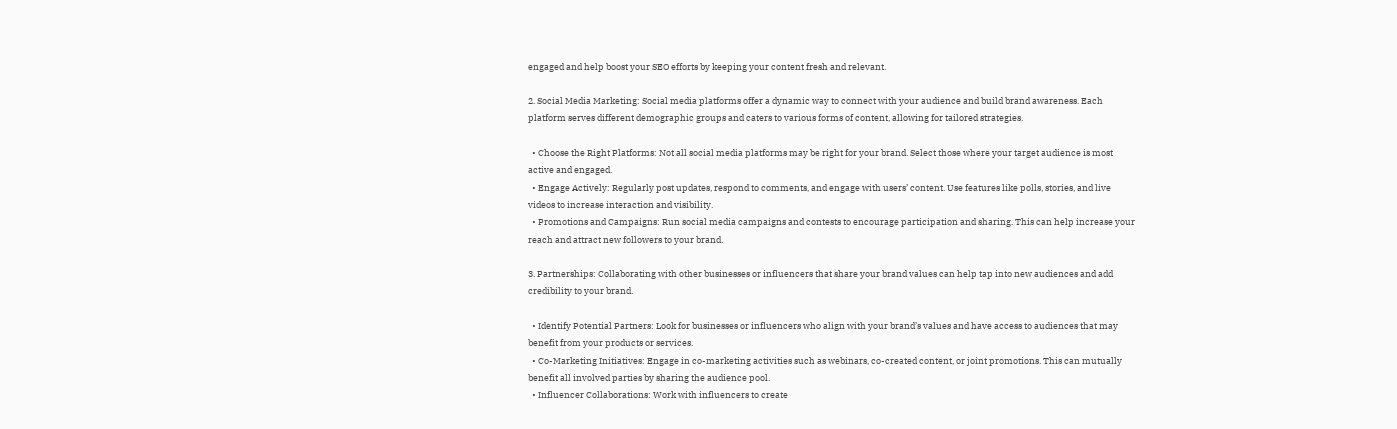engaged and help boost your SEO efforts by keeping your content fresh and relevant.

2. Social Media Marketing: Social media platforms offer a dynamic way to connect with your audience and build brand awareness. Each platform serves different demographic groups and caters to various forms of content, allowing for tailored strategies.

  • Choose the Right Platforms: Not all social media platforms may be right for your brand. Select those where your target audience is most active and engaged.
  • Engage Actively: Regularly post updates, respond to comments, and engage with users’ content. Use features like polls, stories, and live videos to increase interaction and visibility.
  • Promotions and Campaigns: Run social media campaigns and contests to encourage participation and sharing. This can help increase your reach and attract new followers to your brand.

3. Partnerships: Collaborating with other businesses or influencers that share your brand values can help tap into new audiences and add credibility to your brand.

  • Identify Potential Partners: Look for businesses or influencers who align with your brand’s values and have access to audiences that may benefit from your products or services.
  • Co-Marketing Initiatives: Engage in co-marketing activities such as webinars, co-created content, or joint promotions. This can mutually benefit all involved parties by sharing the audience pool.
  • Influencer Collaborations: Work with influencers to create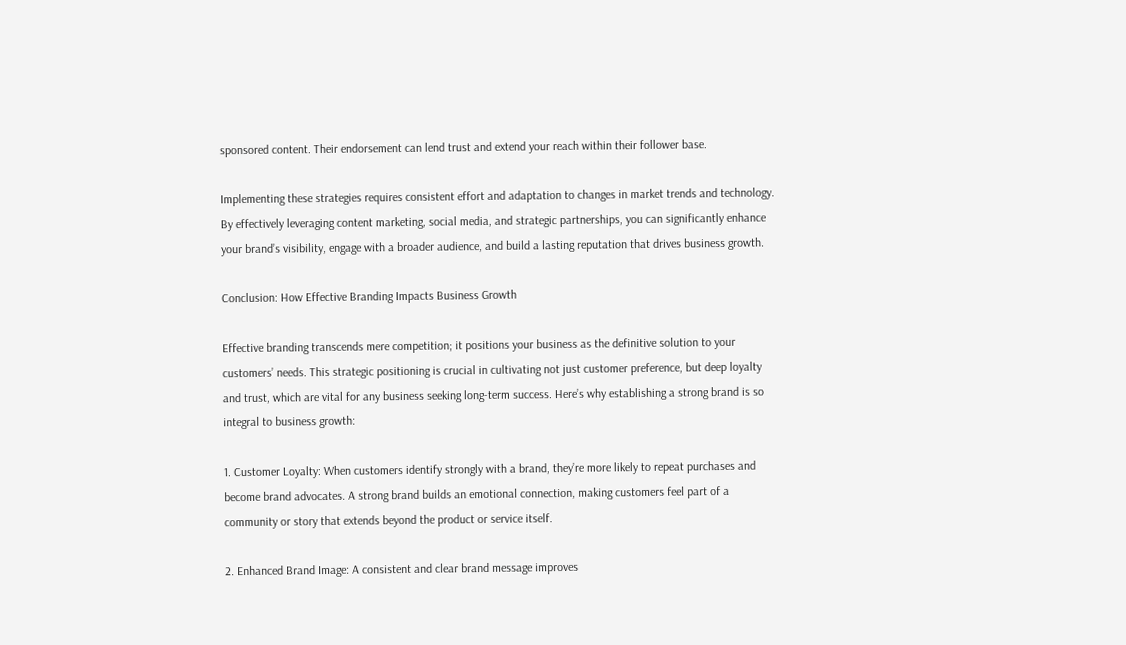sponsored content. Their endorsement can lend trust and extend your reach within their follower base.

Implementing these strategies requires consistent effort and adaptation to changes in market trends and technology. By effectively leveraging content marketing, social media, and strategic partnerships, you can significantly enhance your brand’s visibility, engage with a broader audience, and build a lasting reputation that drives business growth.

Conclusion: How Effective Branding Impacts Business Growth

Effective branding transcends mere competition; it positions your business as the definitive solution to your customers’ needs. This strategic positioning is crucial in cultivating not just customer preference, but deep loyalty and trust, which are vital for any business seeking long-term success. Here’s why establishing a strong brand is so integral to business growth:

1. Customer Loyalty: When customers identify strongly with a brand, they’re more likely to repeat purchases and become brand advocates. A strong brand builds an emotional connection, making customers feel part of a community or story that extends beyond the product or service itself.

2. Enhanced Brand Image: A consistent and clear brand message improves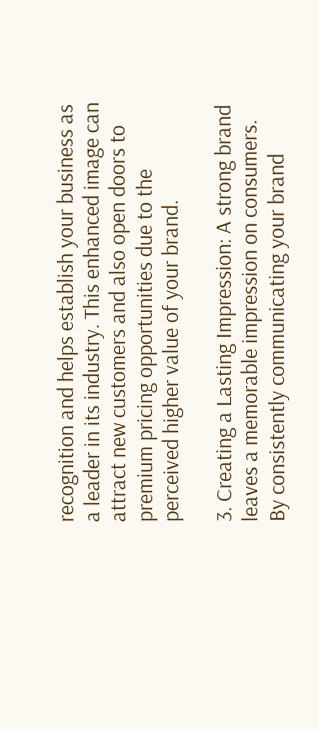recognition and helps establish your business as a leader in its industry. This enhanced image can attract new customers and also open doors to premium pricing opportunities due to the perceived higher value of your brand.

3. Creating a Lasting Impression: A strong brand leaves a memorable impression on consumers. By consistently communicating your brand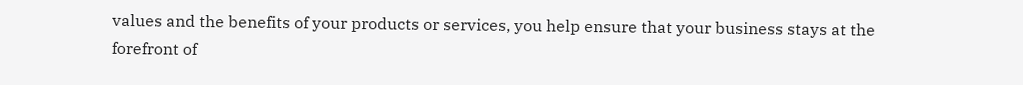values and the benefits of your products or services, you help ensure that your business stays at the forefront of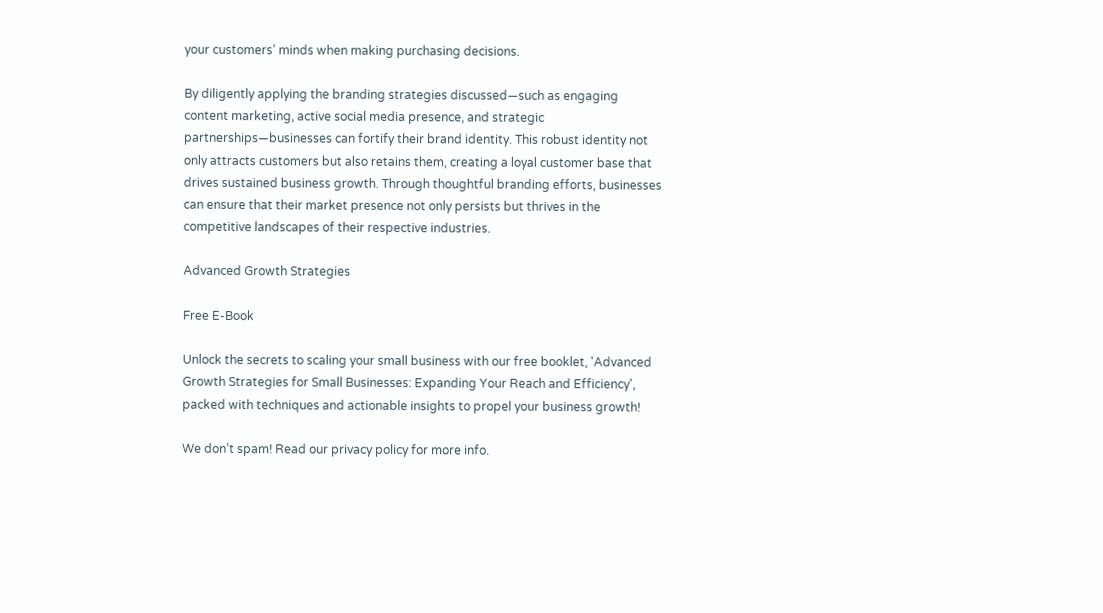your customers’ minds when making purchasing decisions.

By diligently applying the branding strategies discussed—such as engaging content marketing, active social media presence, and strategic partnerships—businesses can fortify their brand identity. This robust identity not only attracts customers but also retains them, creating a loyal customer base that drives sustained business growth. Through thoughtful branding efforts, businesses can ensure that their market presence not only persists but thrives in the competitive landscapes of their respective industries.

Advanced Growth Strategies

Free E-Book

Unlock the secrets to scaling your small business with our free booklet, 'Advanced Growth Strategies for Small Businesses: Expanding Your Reach and Efficiency', packed with techniques and actionable insights to propel your business growth!

We don’t spam! Read our privacy policy for more info.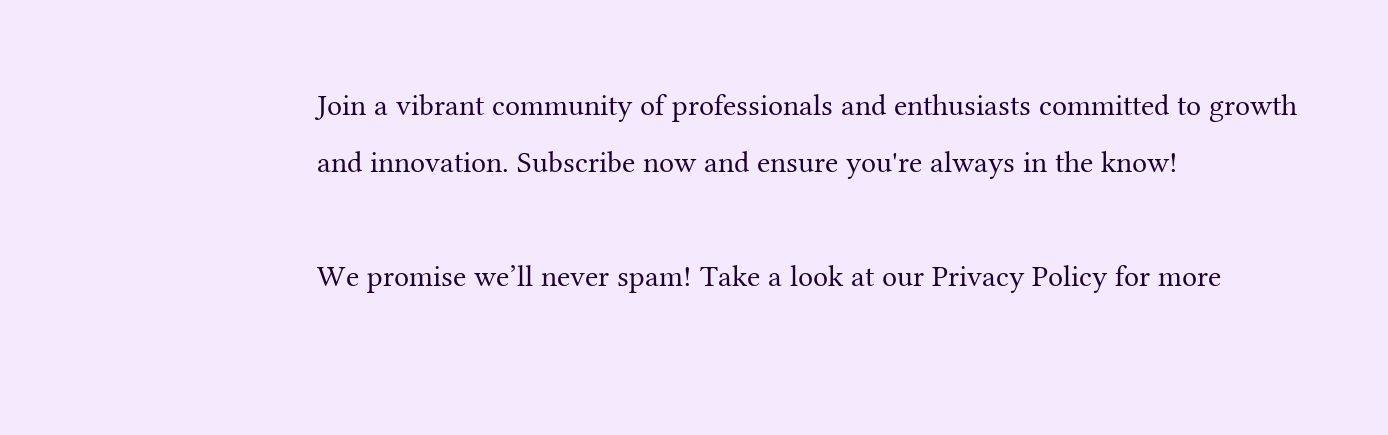Join a vibrant community of professionals and enthusiasts committed to growth and innovation. Subscribe now and ensure you're always in the know!

We promise we’ll never spam! Take a look at our Privacy Policy for more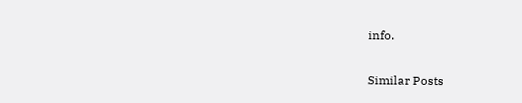info.

Similar Posts